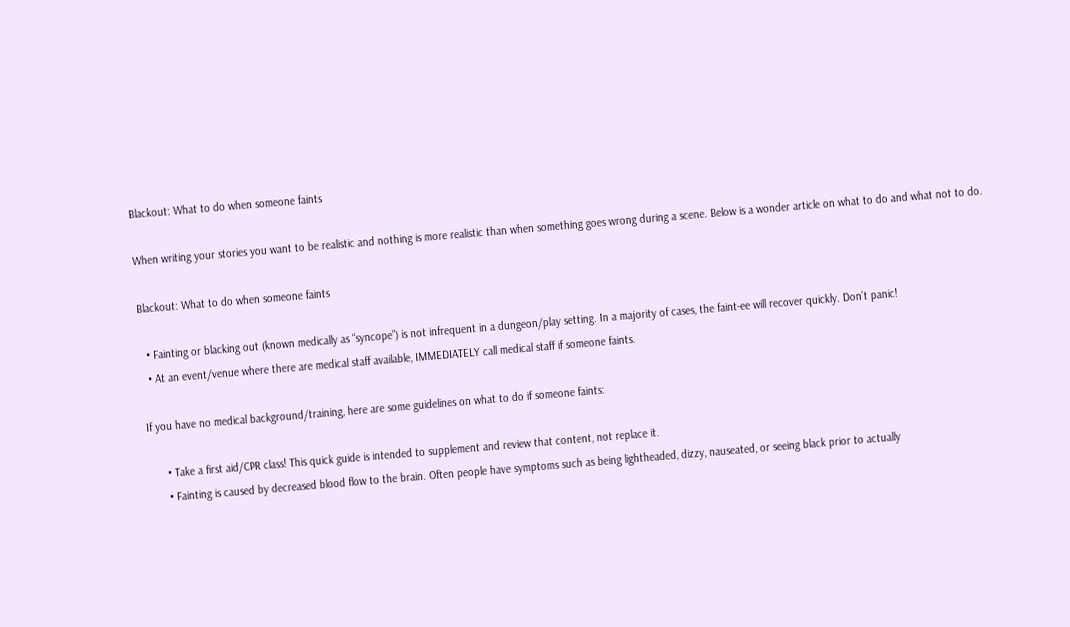Blackout: What to do when someone faints

When writing your stories you want to be realistic and nothing is more realistic than when something goes wrong during a scene. Below is a wonder article on what to do and what not to do.

Blackout: What to do when someone faints

  • Fainting or blacking out (known medically as “syncope”) is not infrequent in a dungeon/play setting. In a majority of cases, the faint-ee will recover quickly. Don’t panic!
  • At an event/venue where there are medical staff available, IMMEDIATELY call medical staff if someone faints.

If you have no medical background/training, here are some guidelines on what to do if someone faints:

      • Take a first aid/CPR class! This quick guide is intended to supplement and review that content, not replace it.
      • Fainting is caused by decreased blood flow to the brain. Often people have symptoms such as being lightheaded, dizzy, nauseated, or seeing black prior to actually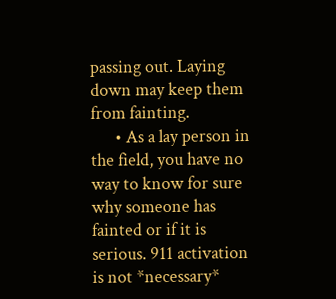passing out. Laying down may keep them from fainting.
      • As a lay person in the field, you have no way to know for sure why someone has fainted or if it is serious. 911 activation is not *necessary*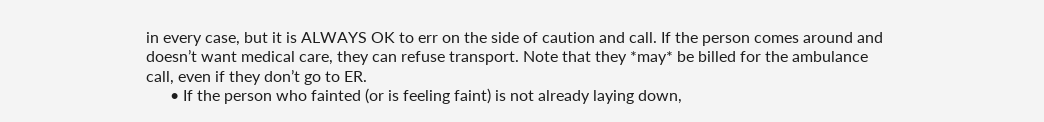in every case, but it is ALWAYS OK to err on the side of caution and call. If the person comes around and doesn’t want medical care, they can refuse transport. Note that they *may* be billed for the ambulance call, even if they don’t go to ER.
      • If the person who fainted (or is feeling faint) is not already laying down,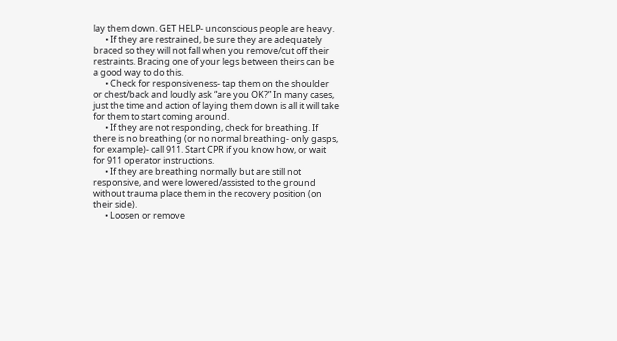lay them down. GET HELP- unconscious people are heavy.
      • If they are restrained, be sure they are adequately braced so they will not fall when you remove/cut off their restraints. Bracing one of your legs between theirs can be a good way to do this.
      • Check for responsiveness- tap them on the shoulder or chest/back and loudly ask “are you OK?” In many cases, just the time and action of laying them down is all it will take for them to start coming around.
      • If they are not responding, check for breathing. If there is no breathing (or no normal breathing- only gasps, for example)- call 911. Start CPR if you know how, or wait for 911 operator instructions.
      • If they are breathing normally but are still not responsive, and were lowered/assisted to the ground without trauma place them in the recovery position (on their side).
      • Loosen or remove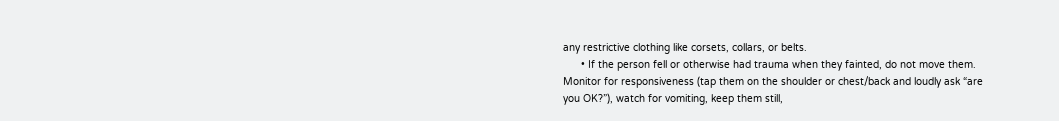any restrictive clothing like corsets, collars, or belts.
      • If the person fell or otherwise had trauma when they fainted, do not move them. Monitor for responsiveness (tap them on the shoulder or chest/back and loudly ask “are you OK?”), watch for vomiting, keep them still,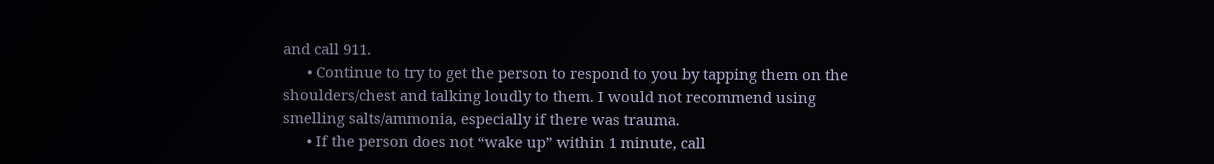and call 911.
      • Continue to try to get the person to respond to you by tapping them on the shoulders/chest and talking loudly to them. I would not recommend using smelling salts/ammonia, especially if there was trauma.
      • If the person does not “wake up” within 1 minute, call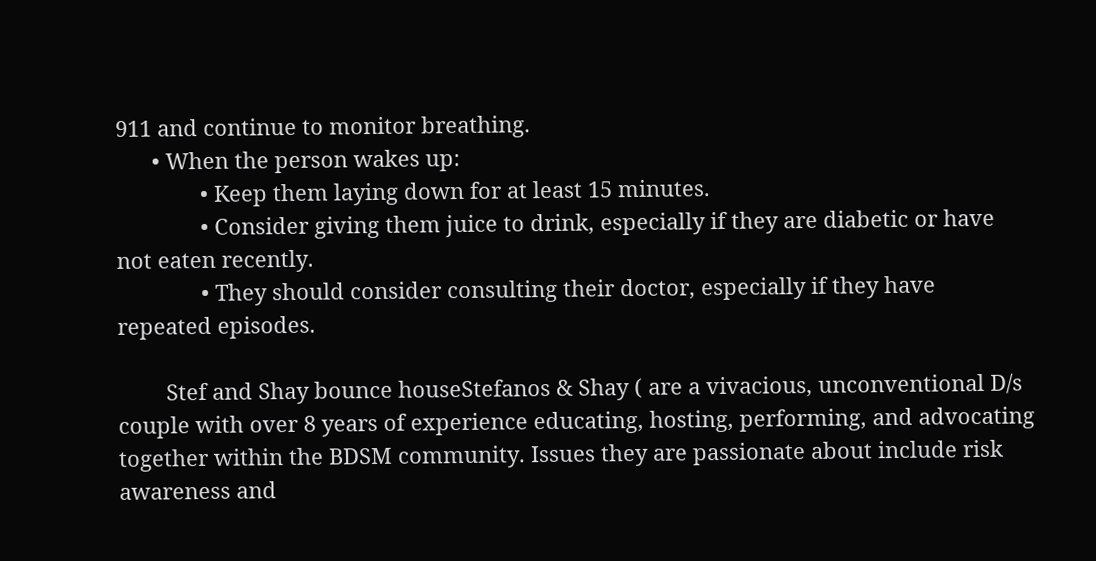911 and continue to monitor breathing.
      • When the person wakes up:
              • Keep them laying down for at least 15 minutes.
              • Consider giving them juice to drink, especially if they are diabetic or have not eaten recently.
              • They should consider consulting their doctor, especially if they have repeated episodes.

        Stef and Shay bounce houseStefanos & Shay ( are a vivacious, unconventional D/s couple with over 8 years of experience educating, hosting, performing, and advocating together within the BDSM community. Issues they are passionate about include risk awareness and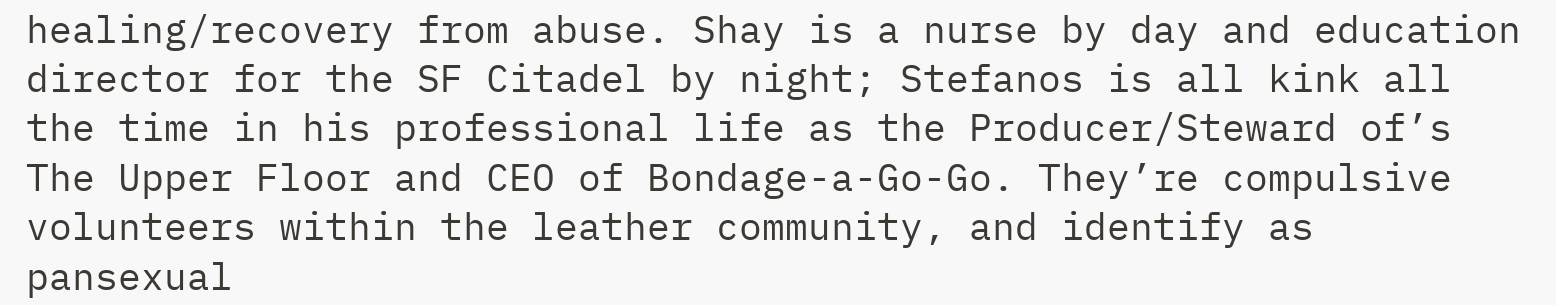healing/recovery from abuse. Shay is a nurse by day and education director for the SF Citadel by night; Stefanos is all kink all the time in his professional life as the Producer/Steward of’s The Upper Floor and CEO of Bondage-a-Go-Go. They’re compulsive volunteers within the leather community, and identify as pansexual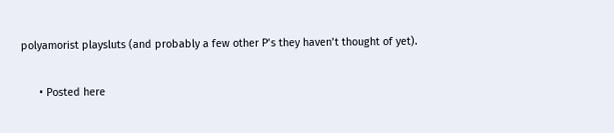polyamorist playsluts (and probably a few other P’s they haven’t thought of yet).

      • Posted here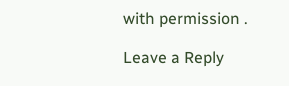with permission .

Leave a Reply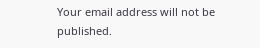Your email address will not be published.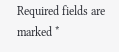Required fields are marked *